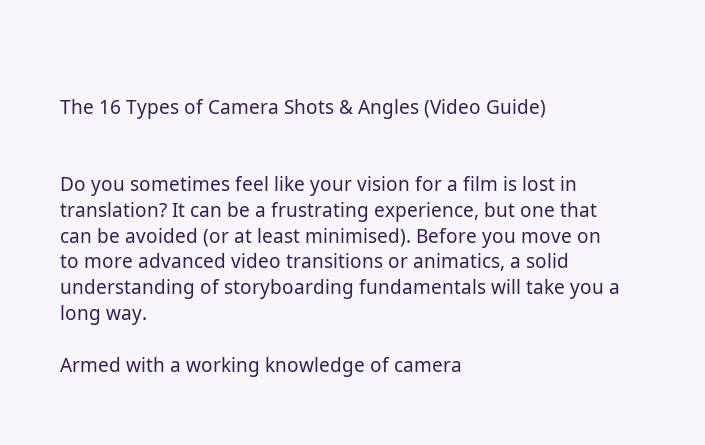The 16 Types of Camera Shots & Angles (Video Guide)


Do you sometimes feel like your vision for a film is lost in translation? It can be a frustrating experience, but one that can be avoided (or at least minimised). Before you move on to more advanced video transitions or animatics, a solid understanding of storyboarding fundamentals will take you a long way.

Armed with a working knowledge of camera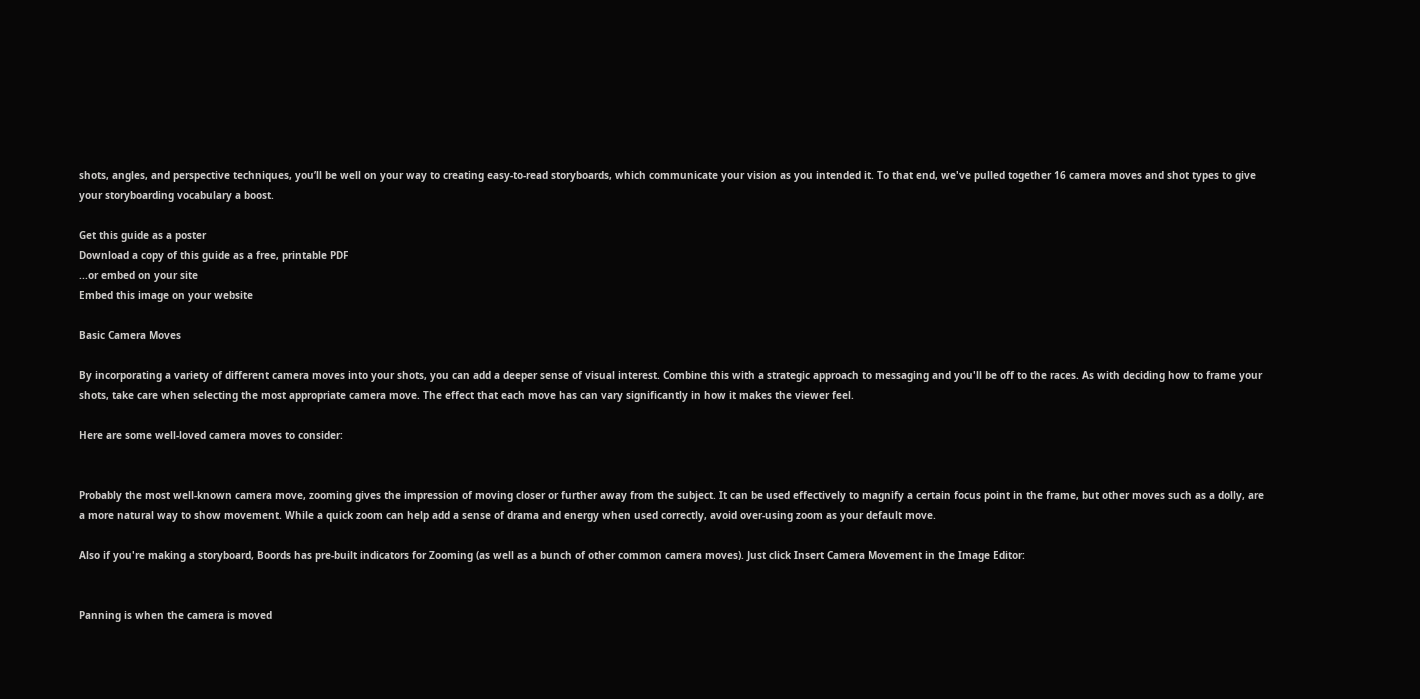shots, angles, and perspective techniques, you’ll be well on your way to creating easy-to-read storyboards, which communicate your vision as you intended it. To that end, we've pulled together 16 camera moves and shot types to give your storyboarding vocabulary a boost.

Get this guide as a poster
Download a copy of this guide as a free, printable PDF
...or embed on your site
Embed this image on your website

Basic Camera Moves

By incorporating a variety of different camera moves into your shots, you can add a deeper sense of visual interest. Combine this with a strategic approach to messaging and you'll be off to the races. As with deciding how to frame your shots, take care when selecting the most appropriate camera move. The effect that each move has can vary significantly in how it makes the viewer feel.

Here are some well-loved camera moves to consider:


Probably the most well-known camera move, zooming gives the impression of moving closer or further away from the subject. It can be used effectively to magnify a certain focus point in the frame, but other moves such as a dolly, are a more natural way to show movement. While a quick zoom can help add a sense of drama and energy when used correctly, avoid over-using zoom as your default move.

Also if you're making a storyboard, Boords has pre-built indicators for Zooming (as well as a bunch of other common camera moves). Just click Insert Camera Movement in the Image Editor:


Panning is when the camera is moved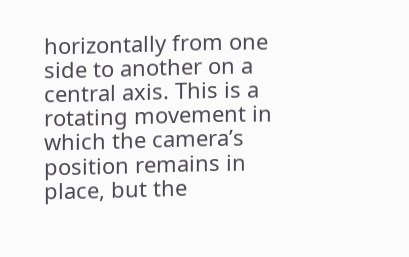horizontally from one side to another on a central axis. This is a rotating movement in which the camera’s position remains in place, but the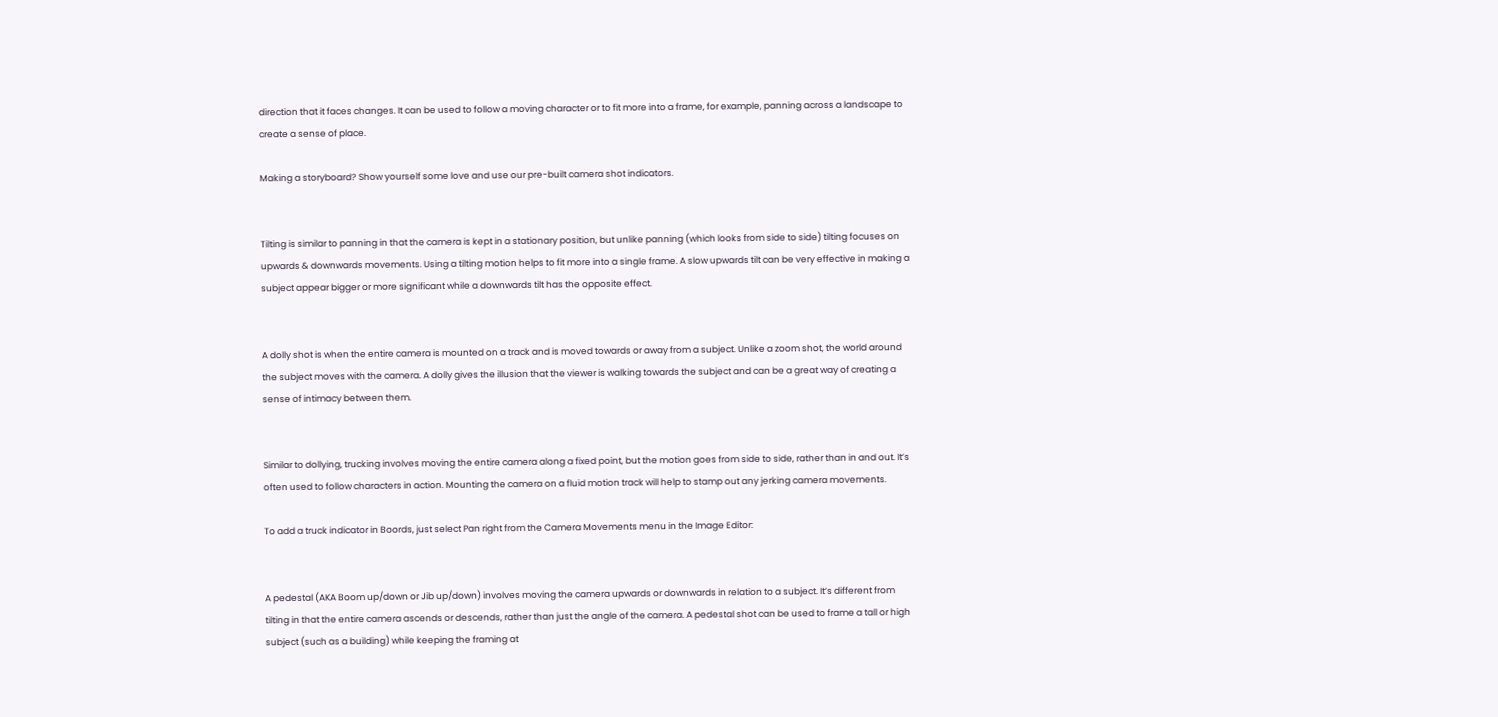direction that it faces changes. It can be used to follow a moving character or to fit more into a frame, for example, panning across a landscape to create a sense of place.

Making a storyboard? Show yourself some love and use our pre-built camera shot indicators.


Tilting is similar to panning in that the camera is kept in a stationary position, but unlike panning (which looks from side to side) tilting focuses on upwards & downwards movements. Using a tilting motion helps to fit more into a single frame. A slow upwards tilt can be very effective in making a subject appear bigger or more significant while a downwards tilt has the opposite effect.


A dolly shot is when the entire camera is mounted on a track and is moved towards or away from a subject. Unlike a zoom shot, the world around the subject moves with the camera. A dolly gives the illusion that the viewer is walking towards the subject and can be a great way of creating a sense of intimacy between them.


Similar to dollying, trucking involves moving the entire camera along a fixed point, but the motion goes from side to side, rather than in and out. It’s often used to follow characters in action. Mounting the camera on a fluid motion track will help to stamp out any jerking camera movements.

To add a truck indicator in Boords, just select Pan right from the Camera Movements menu in the Image Editor:


A pedestal (AKA Boom up/down or Jib up/down) involves moving the camera upwards or downwards in relation to a subject. It’s different from tilting in that the entire camera ascends or descends, rather than just the angle of the camera. A pedestal shot can be used to frame a tall or high subject (such as a building) while keeping the framing at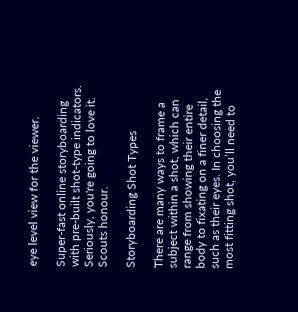eye level view for the viewer.

Super-fast online storyboarding with pre-built shot-type indicators. Seriously, you're going to love it. Scouts honour.

Storyboarding Shot Types

There are many ways to frame a subject within a shot, which can range from showing their entire body to fixating on a finer detail, such as their eyes. In choosing the most fitting shot, you’ll need to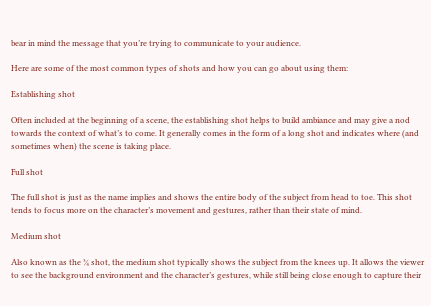bear in mind the message that you’re trying to communicate to your audience.

Here are some of the most common types of shots and how you can go about using them:

Establishing shot

Often included at the beginning of a scene, the establishing shot helps to build ambiance and may give a nod towards the context of what’s to come. It generally comes in the form of a long shot and indicates where (and sometimes when) the scene is taking place.

Full shot

The full shot is just as the name implies and shows the entire body of the subject from head to toe. This shot tends to focus more on the character’s movement and gestures, rather than their state of mind.

Medium shot

Also known as the ¾ shot, the medium shot typically shows the subject from the knees up. It allows the viewer to see the background environment and the character’s gestures, while still being close enough to capture their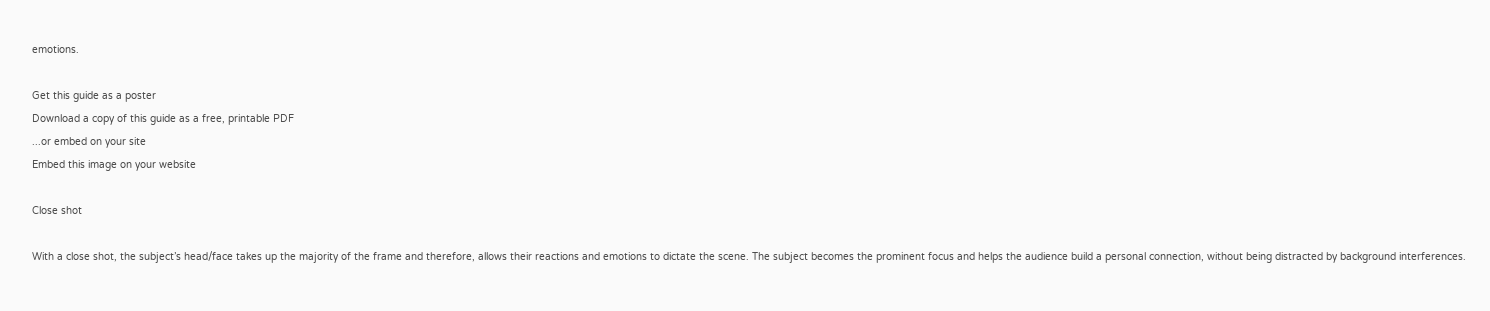emotions.

Get this guide as a poster
Download a copy of this guide as a free, printable PDF
...or embed on your site
Embed this image on your website

Close shot

With a close shot, the subject’s head/face takes up the majority of the frame and therefore, allows their reactions and emotions to dictate the scene. The subject becomes the prominent focus and helps the audience build a personal connection, without being distracted by background interferences.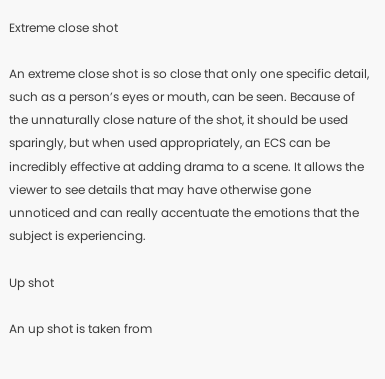Extreme close shot

An extreme close shot is so close that only one specific detail, such as a person’s eyes or mouth, can be seen. Because of the unnaturally close nature of the shot, it should be used sparingly, but when used appropriately, an ECS can be incredibly effective at adding drama to a scene. It allows the viewer to see details that may have otherwise gone unnoticed and can really accentuate the emotions that the subject is experiencing.

Up shot

An up shot is taken from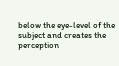below the eye-level of the subject and creates the perception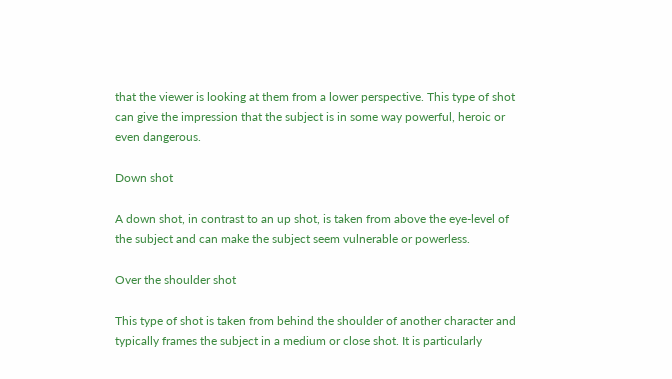that the viewer is looking at them from a lower perspective. This type of shot can give the impression that the subject is in some way powerful, heroic or even dangerous.

Down shot

A down shot, in contrast to an up shot, is taken from above the eye-level of the subject and can make the subject seem vulnerable or powerless.

Over the shoulder shot

This type of shot is taken from behind the shoulder of another character and typically frames the subject in a medium or close shot. It is particularly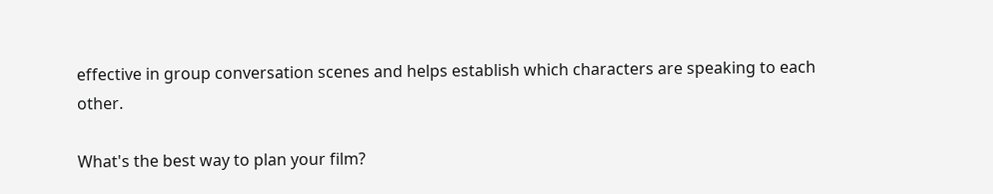effective in group conversation scenes and helps establish which characters are speaking to each other.

What's the best way to plan your film?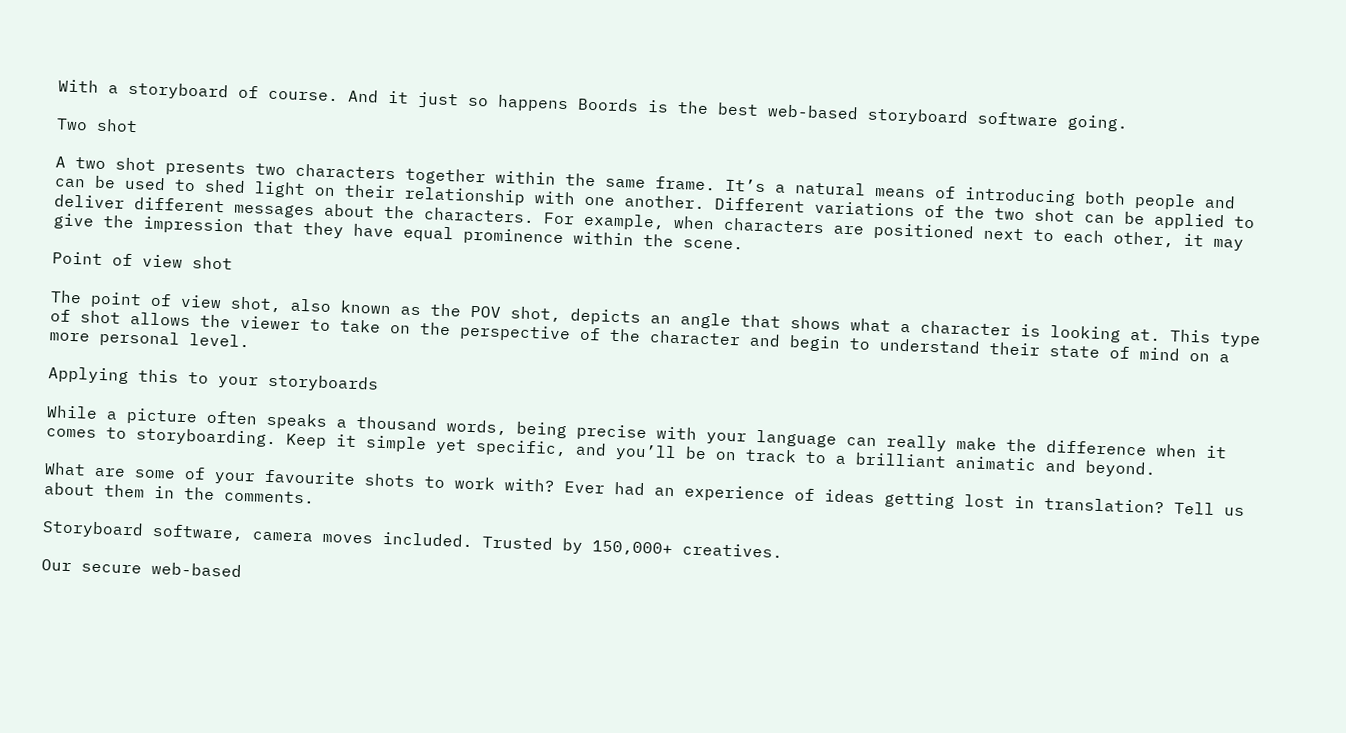With a storyboard of course. And it just so happens Boords is the best web-based storyboard software going.

Two shot

A two shot presents two characters together within the same frame. It’s a natural means of introducing both people and can be used to shed light on their relationship with one another. Different variations of the two shot can be applied to deliver different messages about the characters. For example, when characters are positioned next to each other, it may give the impression that they have equal prominence within the scene.

Point of view shot

The point of view shot, also known as the POV shot, depicts an angle that shows what a character is looking at. This type of shot allows the viewer to take on the perspective of the character and begin to understand their state of mind on a more personal level.

Applying this to your storyboards

While a picture often speaks a thousand words, being precise with your language can really make the difference when it comes to storyboarding. Keep it simple yet specific, and you’ll be on track to a brilliant animatic and beyond.

What are some of your favourite shots to work with? Ever had an experience of ideas getting lost in translation? Tell us about them in the comments.

Storyboard software, camera moves included. Trusted by 150,000+ creatives.

Our secure web-based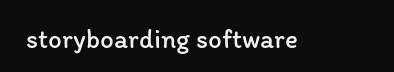storyboarding software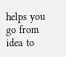helps you go from idea to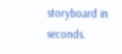storyboard in seconds.